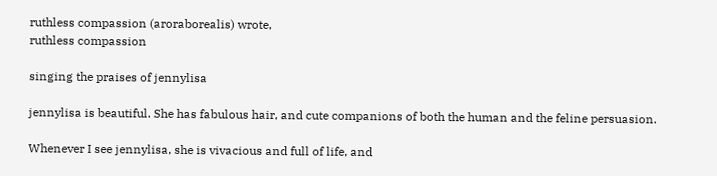ruthless compassion (aroraborealis) wrote,
ruthless compassion

singing the praises of jennylisa

jennylisa is beautiful. She has fabulous hair, and cute companions of both the human and the feline persuasion.

Whenever I see jennylisa, she is vivacious and full of life, and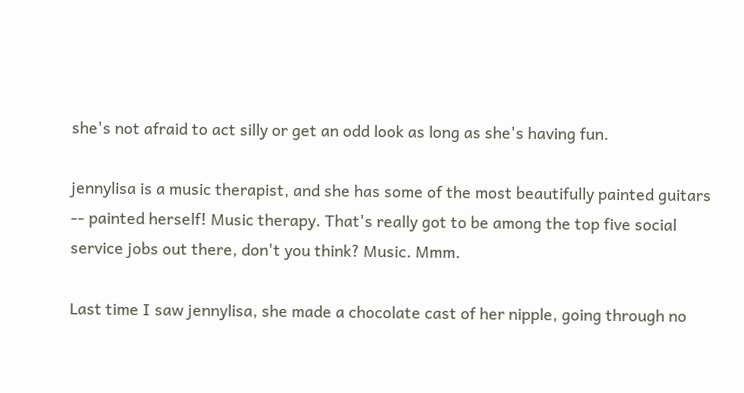she's not afraid to act silly or get an odd look as long as she's having fun.

jennylisa is a music therapist, and she has some of the most beautifully painted guitars -- painted herself! Music therapy. That's really got to be among the top five social service jobs out there, don't you think? Music. Mmm.

Last time I saw jennylisa, she made a chocolate cast of her nipple, going through no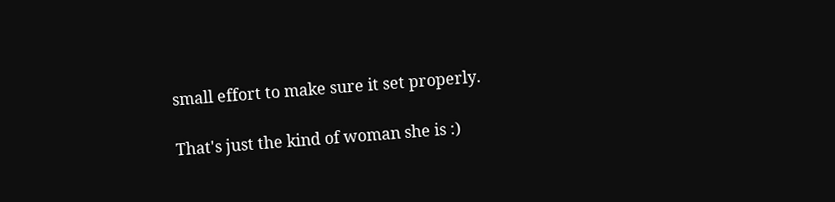small effort to make sure it set properly.

That's just the kind of woman she is :)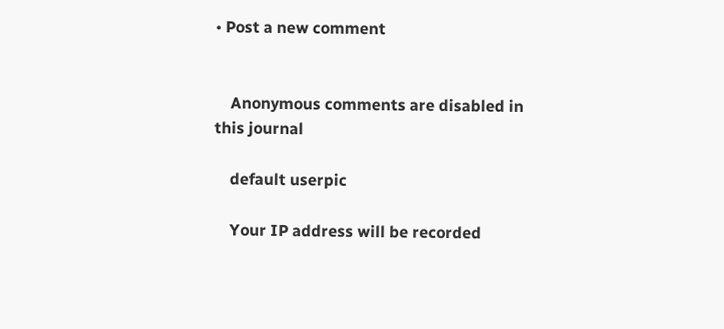• Post a new comment


    Anonymous comments are disabled in this journal

    default userpic

    Your IP address will be recorded